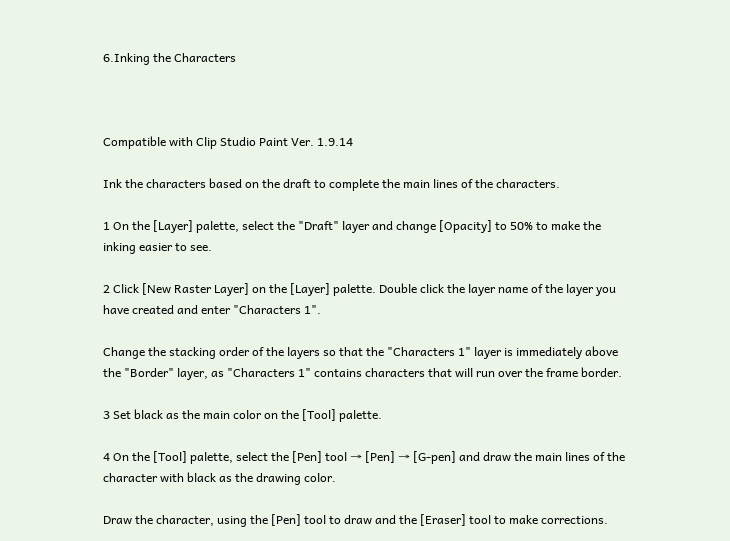6.Inking the Characters



Compatible with Clip Studio Paint Ver. 1.9.14

Ink the characters based on the draft to complete the main lines of the characters.

1 On the [Layer] palette, select the "Draft" layer and change [Opacity] to 50% to make the inking easier to see.

2 Click [New Raster Layer] on the [Layer] palette. Double click the layer name of the layer you have created and enter "Characters 1".

Change the stacking order of the layers so that the "Characters 1" layer is immediately above the "Border" layer, as "Characters 1" contains characters that will run over the frame border.

3 Set black as the main color on the [Tool] palette.

4 On the [Tool] palette, select the [Pen] tool → [Pen] → [G-pen] and draw the main lines of the character with black as the drawing color.

Draw the character, using the [Pen] tool to draw and the [Eraser] tool to make corrections.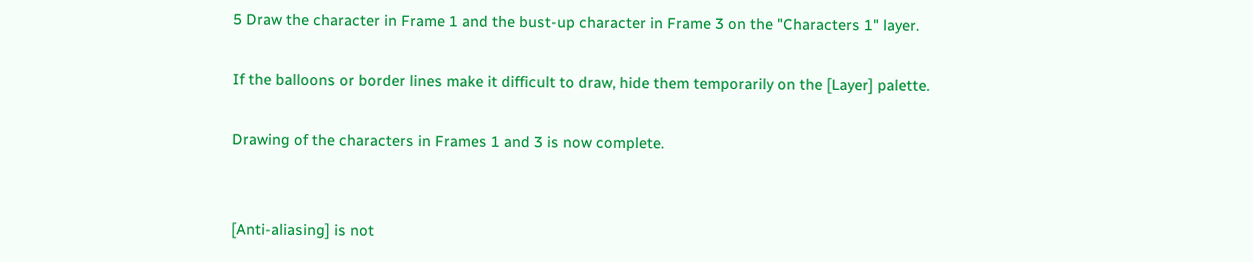5 Draw the character in Frame 1 and the bust-up character in Frame 3 on the "Characters 1" layer.

If the balloons or border lines make it difficult to draw, hide them temporarily on the [Layer] palette.

Drawing of the characters in Frames 1 and 3 is now complete.


[Anti-aliasing] is not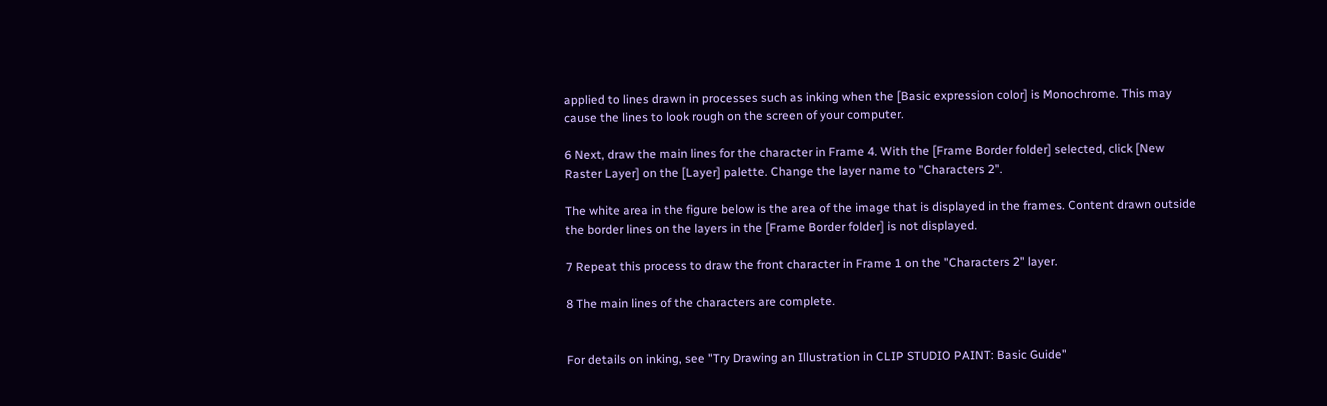applied to lines drawn in processes such as inking when the [Basic expression color] is Monochrome. This may cause the lines to look rough on the screen of your computer.

6 Next, draw the main lines for the character in Frame 4. With the [Frame Border folder] selected, click [New Raster Layer] on the [Layer] palette. Change the layer name to "Characters 2".

The white area in the figure below is the area of the image that is displayed in the frames. Content drawn outside the border lines on the layers in the [Frame Border folder] is not displayed.

7 Repeat this process to draw the front character in Frame 1 on the "Characters 2" layer.

8 The main lines of the characters are complete.


For details on inking, see "Try Drawing an Illustration in CLIP STUDIO PAINT: Basic Guide"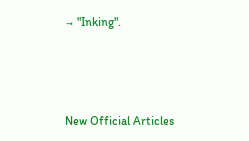→ "Inking".



New Official Articles